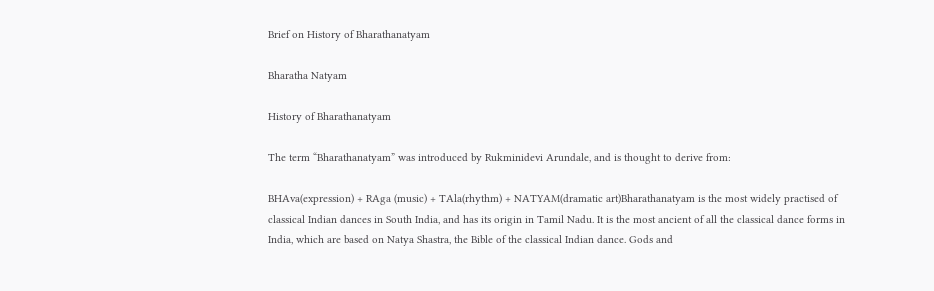Brief on History of Bharathanatyam

Bharatha Natyam

History of Bharathanatyam

The term “Bharathanatyam” was introduced by Rukminidevi Arundale, and is thought to derive from:

BHAva(expression) + RAga (music) + TAla(rhythm) + NATYAM(dramatic art)Bharathanatyam is the most widely practised of classical Indian dances in South India, and has its origin in Tamil Nadu. It is the most ancient of all the classical dance forms in India, which are based on Natya Shastra, the Bible of the classical Indian dance. Gods and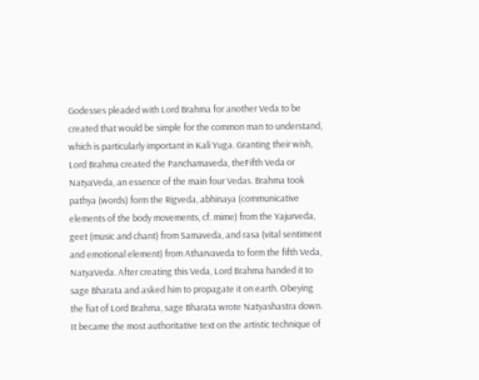Godesses pleaded with Lord Brahma for another Veda to be created that would be simple for the common man to understand, which is particularly important in Kali Yuga. Granting their wish, Lord Brahma created the Panchamaveda, theFifth Veda or NatyaVeda, an essence of the main four Vedas. Brahma took pathya (words) form the Rigveda, abhinaya (communicative elements of the body movements, cf. mime) from the Yajurveda, geet (music and chant) from Samaveda, and rasa (vital sentiment and emotional element) from Atharvaveda to form the fifth Veda, NatyaVeda. After creating this Veda, Lord Brahma handed it to sage Bharata and asked him to propagate it on earth. Obeying the fiat of Lord Brahma, sage Bharata wrote Natyashastra down. It became the most authoritative text on the artistic technique of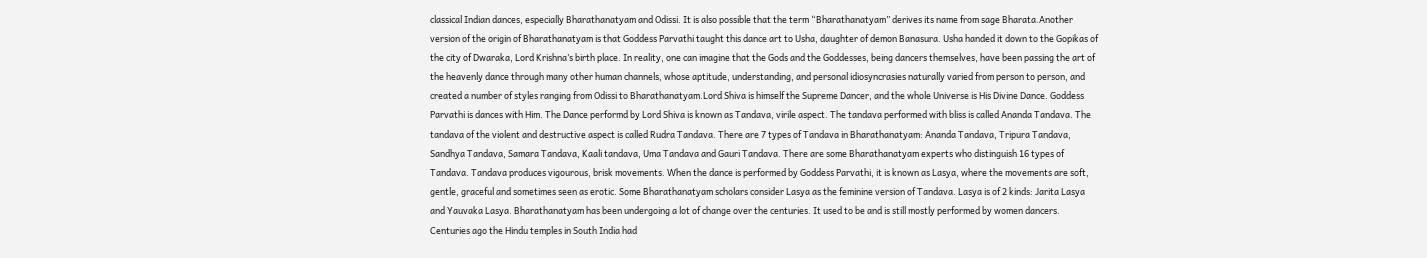classical Indian dances, especially Bharathanatyam and Odissi. It is also possible that the term “Bharathanatyam” derives its name from sage Bharata.Another version of the origin of Bharathanatyam is that Goddess Parvathi taught this dance art to Usha, daughter of demon Banasura. Usha handed it down to the Gopikas of the city of Dwaraka, Lord Krishna’s birth place. In reality, one can imagine that the Gods and the Goddesses, being dancers themselves, have been passing the art of the heavenly dance through many other human channels, whose aptitude, understanding, and personal idiosyncrasies naturally varied from person to person, and created a number of styles ranging from Odissi to Bharathanatyam.Lord Shiva is himself the Supreme Dancer, and the whole Universe is His Divine Dance. Goddess Parvathi is dances with Him. The Dance performd by Lord Shiva is known as Tandava, virile aspect. The tandava performed with bliss is called Ananda Tandava. The tandava of the violent and destructive aspect is called Rudra Tandava. There are 7 types of Tandava in Bharathanatyam: Ananda Tandava, Tripura Tandava, Sandhya Tandava, Samara Tandava, Kaali tandava, Uma Tandava and Gauri Tandava. There are some Bharathanatyam experts who distinguish 16 types of Tandava. Tandava produces vigourous, brisk movements. When the dance is performed by Goddess Parvathi, it is known as Lasya, where the movements are soft, gentle, graceful and sometimes seen as erotic. Some Bharathanatyam scholars consider Lasya as the feminine version of Tandava. Lasya is of 2 kinds: Jarita Lasya and Yauvaka Lasya. Bharathanatyam has been undergoing a lot of change over the centuries. It used to be and is still mostly performed by women dancers. Centuries ago the Hindu temples in South India had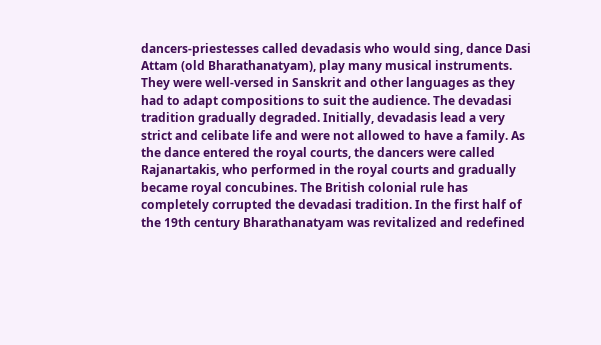dancers-priestesses called devadasis who would sing, dance Dasi Attam (old Bharathanatyam), play many musical instruments. They were well-versed in Sanskrit and other languages as they had to adapt compositions to suit the audience. The devadasi tradition gradually degraded. Initially, devadasis lead a very strict and celibate life and were not allowed to have a family. As the dance entered the royal courts, the dancers were called Rajanartakis, who performed in the royal courts and gradually became royal concubines. The British colonial rule has completely corrupted the devadasi tradition. In the first half of the 19th century Bharathanatyam was revitalized and redefined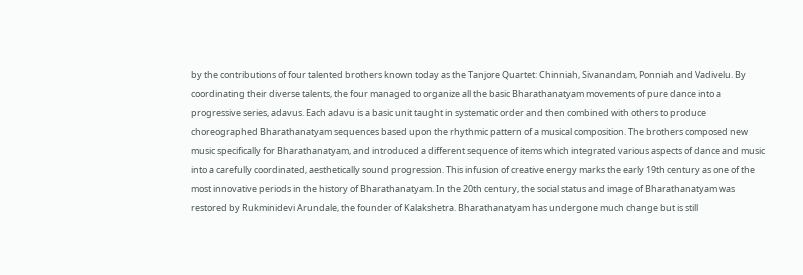by the contributions of four talented brothers known today as the Tanjore Quartet: Chinniah, Sivanandam, Ponniah and Vadivelu. By coordinating their diverse talents, the four managed to organize all the basic Bharathanatyam movements of pure dance into a progressive series, adavus. Each adavu is a basic unit taught in systematic order and then combined with others to produce choreographed Bharathanatyam sequences based upon the rhythmic pattern of a musical composition. The brothers composed new music specifically for Bharathanatyam, and introduced a different sequence of items which integrated various aspects of dance and music into a carefully coordinated, aesthetically sound progression. This infusion of creative energy marks the early 19th century as one of the most innovative periods in the history of Bharathanatyam. In the 20th century, the social status and image of Bharathanatyam was restored by Rukminidevi Arundale, the founder of Kalakshetra. Bharathanatyam has undergone much change but is still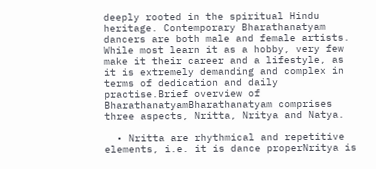deeply rooted in the spiritual Hindu heritage. Contemporary Bharathanatyam dancers are both male and female artists. While most learn it as a hobby, very few make it their career and a lifestyle, as it is extremely demanding and complex in terms of dedication and daily practise.Brief overview of BharathanatyamBharathanatyam comprises three aspects, Nritta, Nritya and Natya.

  • Nritta are rhythmical and repetitive elements, i.e. it is dance properNritya is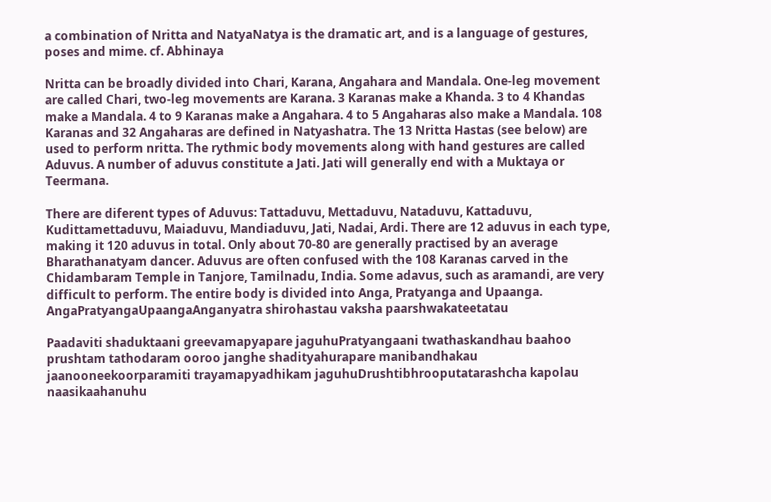a combination of Nritta and NatyaNatya is the dramatic art, and is a language of gestures, poses and mime. cf. Abhinaya

Nritta can be broadly divided into Chari, Karana, Angahara and Mandala. One-leg movement are called Chari, two-leg movements are Karana. 3 Karanas make a Khanda. 3 to 4 Khandas make a Mandala. 4 to 9 Karanas make a Angahara. 4 to 5 Angaharas also make a Mandala. 108 Karanas and 32 Angaharas are defined in Natyashatra. The 13 Nritta Hastas (see below) are used to perform nritta. The rythmic body movements along with hand gestures are called Aduvus. A number of aduvus constitute a Jati. Jati will generally end with a Muktaya or Teermana.

There are diferent types of Aduvus: Tattaduvu, Mettaduvu, Nataduvu, Kattaduvu, Kudittamettaduvu, Maiaduvu, Mandiaduvu, Jati, Nadai, Ardi. There are 12 aduvus in each type, making it 120 aduvus in total. Only about 70-80 are generally practised by an average Bharathanatyam dancer. Aduvus are often confused with the 108 Karanas carved in the Chidambaram Temple in Tanjore, Tamilnadu, India. Some adavus, such as aramandi, are very difficult to perform. The entire body is divided into Anga, Pratyanga and Upaanga.
AngaPratyangaUpaangaAnganyatra shirohastau vaksha paarshwakateetatau

Paadaviti shaduktaani greevamapyapare jaguhuPratyangaani twathaskandhau baahoo prushtam tathodaram ooroo janghe shadityahurapare manibandhakau jaanooneekoorparamiti trayamapyadhikam jaguhuDrushtibhrooputatarashcha kapolau naasikaahanuhu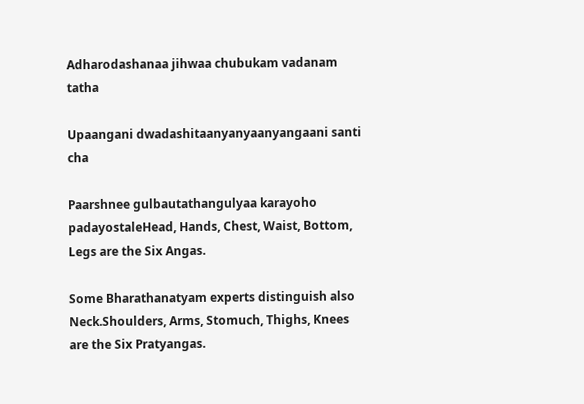Adharodashanaa jihwaa chubukam vadanam tatha

Upaangani dwadashitaanyanyaanyangaani santi cha

Paarshnee gulbautathangulyaa karayoho padayostaleHead, Hands, Chest, Waist, Bottom, Legs are the Six Angas.

Some Bharathanatyam experts distinguish also Neck.Shoulders, Arms, Stomuch, Thighs, Knees are the Six Pratyangas.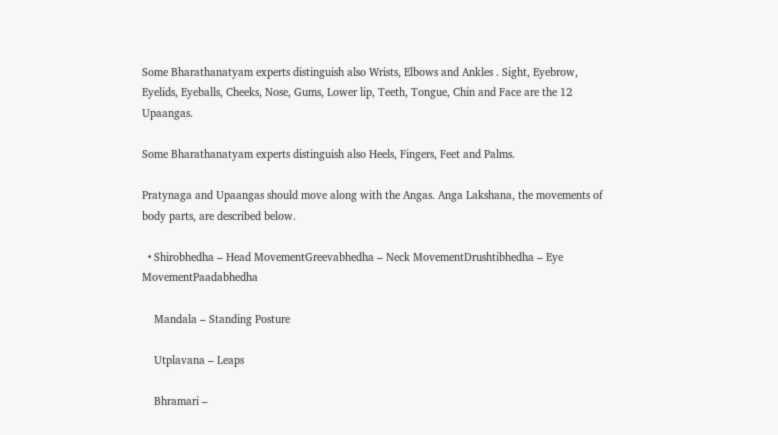Some Bharathanatyam experts distinguish also Wrists, Elbows and Ankles . Sight, Eyebrow, Eyelids, Eyeballs, Cheeks, Nose, Gums, Lower lip, Teeth, Tongue, Chin and Face are the 12 Upaangas.

Some Bharathanatyam experts distinguish also Heels, Fingers, Feet and Palms.

Pratynaga and Upaangas should move along with the Angas. Anga Lakshana, the movements of body parts, are described below.

  • Shirobhedha – Head MovementGreevabhedha – Neck MovementDrushtibhedha – Eye MovementPaadabhedha

    Mandala – Standing Posture

    Utplavana – Leaps

    Bhramari –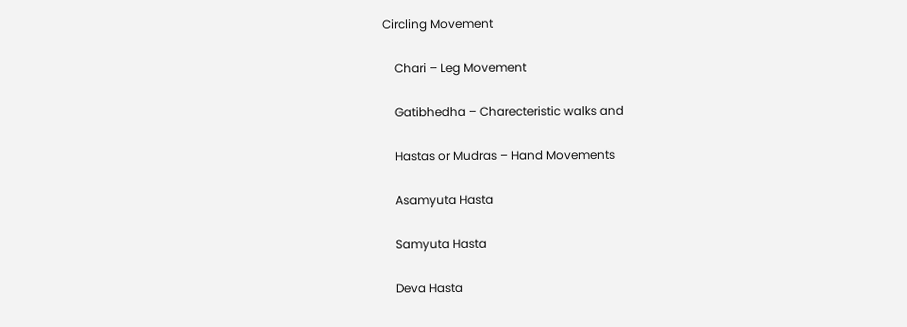Circling Movement

    Chari – Leg Movement

    Gatibhedha – Charecteristic walks and

    Hastas or Mudras – Hand Movements

    Asamyuta Hasta

    Samyuta Hasta

    Deva Hasta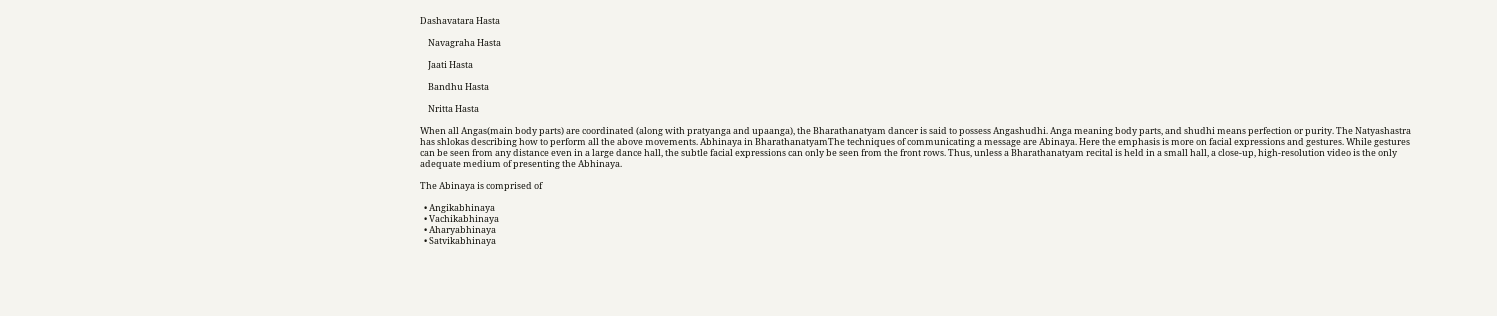Dashavatara Hasta

    Navagraha Hasta

    Jaati Hasta

    Bandhu Hasta

    Nritta Hasta

When all Angas(main body parts) are coordinated (along with pratyanga and upaanga), the Bharathanatyam dancer is said to possess Angashudhi. Anga meaning body parts, and shudhi means perfection or purity. The Natyashastra has shlokas describing how to perform all the above movements. Abhinaya in BharathanatyamThe techniques of communicating a message are Abinaya. Here the emphasis is more on facial expressions and gestures. While gestures can be seen from any distance even in a large dance hall, the subtle facial expressions can only be seen from the front rows. Thus, unless a Bharathanatyam recital is held in a small hall, a close-up, high-resolution video is the only adequate medium of presenting the Abhinaya.

The Abinaya is comprised of

  • Angikabhinaya
  • Vachikabhinaya
  • Aharyabhinaya
  • Satvikabhinaya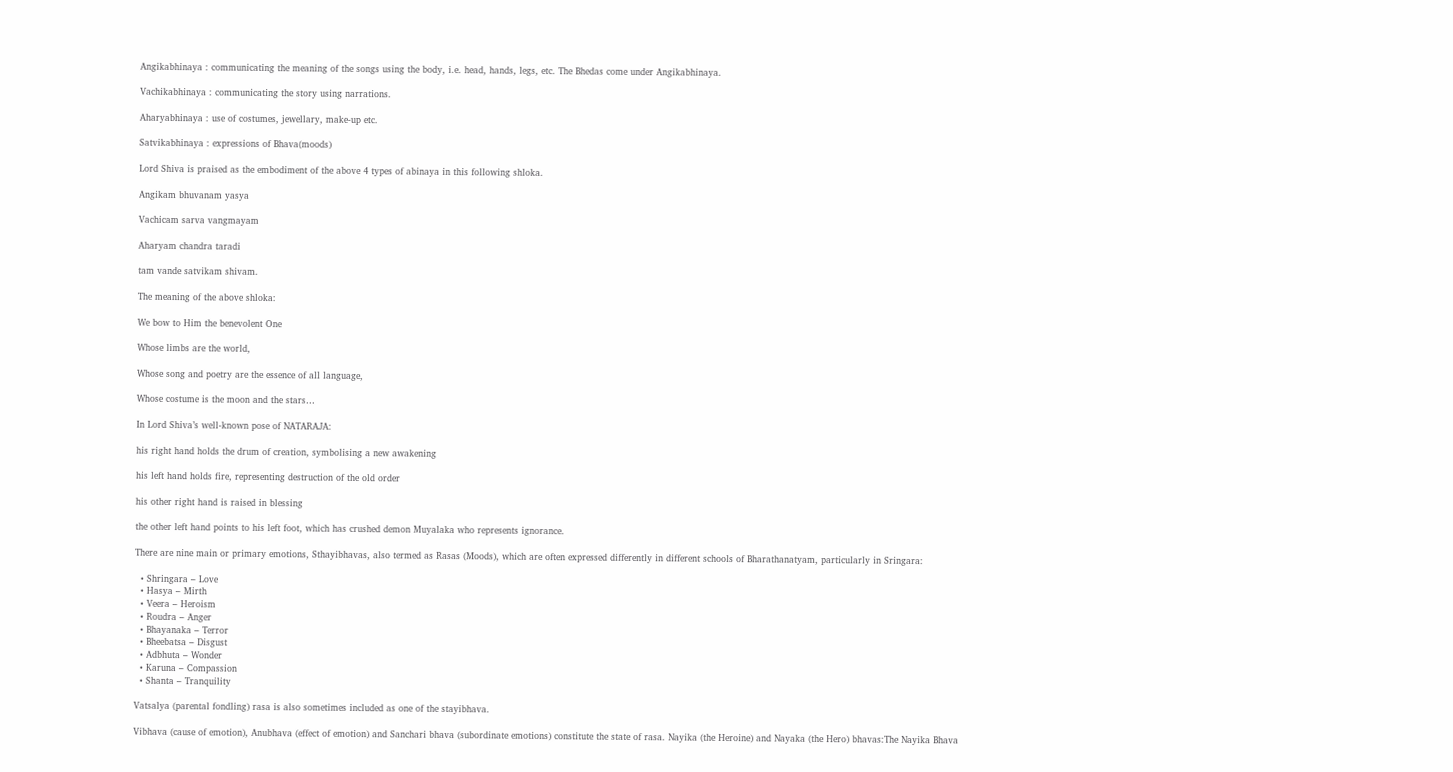Angikabhinaya : communicating the meaning of the songs using the body, i.e. head, hands, legs, etc. The Bhedas come under Angikabhinaya.

Vachikabhinaya : communicating the story using narrations.

Aharyabhinaya : use of costumes, jewellary, make-up etc.

Satvikabhinaya : expressions of Bhava(moods)

Lord Shiva is praised as the embodiment of the above 4 types of abinaya in this following shloka.

Angikam bhuvanam yasya

Vachicam sarva vangmayam

Aharyam chandra taradi

tam vande satvikam shivam.

The meaning of the above shloka:

We bow to Him the benevolent One

Whose limbs are the world,

Whose song and poetry are the essence of all language,

Whose costume is the moon and the stars…

In Lord Shiva’s well-known pose of NATARAJA:

his right hand holds the drum of creation, symbolising a new awakening

his left hand holds fire, representing destruction of the old order

his other right hand is raised in blessing

the other left hand points to his left foot, which has crushed demon Muyalaka who represents ignorance.

There are nine main or primary emotions, Sthayibhavas, also termed as Rasas (Moods), which are often expressed differently in different schools of Bharathanatyam, particularly in Sringara:

  • Shringara – Love
  • Hasya – Mirth
  • Veera – Heroism
  • Roudra – Anger
  • Bhayanaka – Terror
  • Bheebatsa – Disgust
  • Adbhuta – Wonder
  • Karuna – Compassion
  • Shanta – Tranquility

Vatsalya (parental fondling) rasa is also sometimes included as one of the stayibhava.

Vibhava (cause of emotion), Anubhava (effect of emotion) and Sanchari bhava (subordinate emotions) constitute the state of rasa. Nayika (the Heroine) and Nayaka (the Hero) bhavas:The Nayika Bhava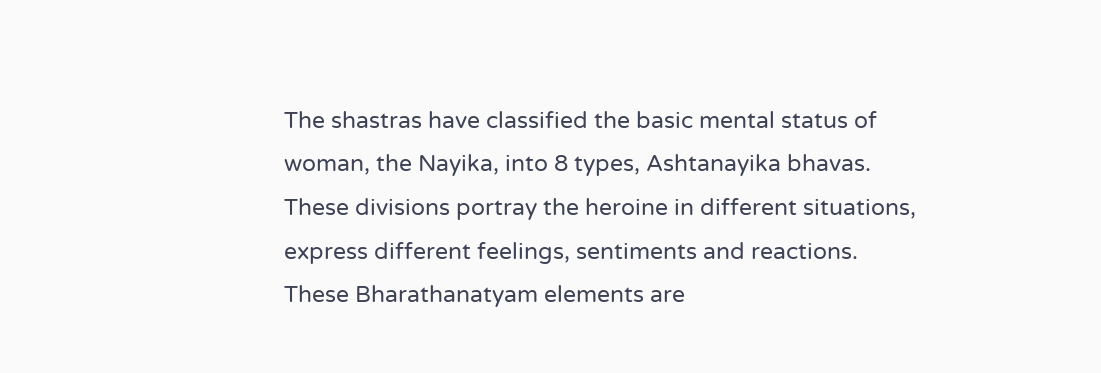The shastras have classified the basic mental status of woman, the Nayika, into 8 types, Ashtanayika bhavas. These divisions portray the heroine in different situations, express different feelings, sentiments and reactions. These Bharathanatyam elements are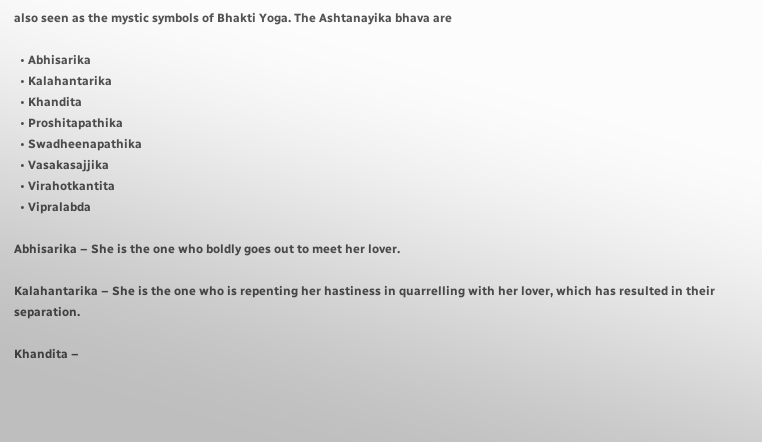also seen as the mystic symbols of Bhakti Yoga. The Ashtanayika bhava are

  • Abhisarika
  • Kalahantarika
  • Khandita
  • Proshitapathika
  • Swadheenapathika
  • Vasakasajjika
  • Virahotkantita
  • Vipralabda

Abhisarika – She is the one who boldly goes out to meet her lover.

Kalahantarika – She is the one who is repenting her hastiness in quarrelling with her lover, which has resulted in their separation.

Khandita –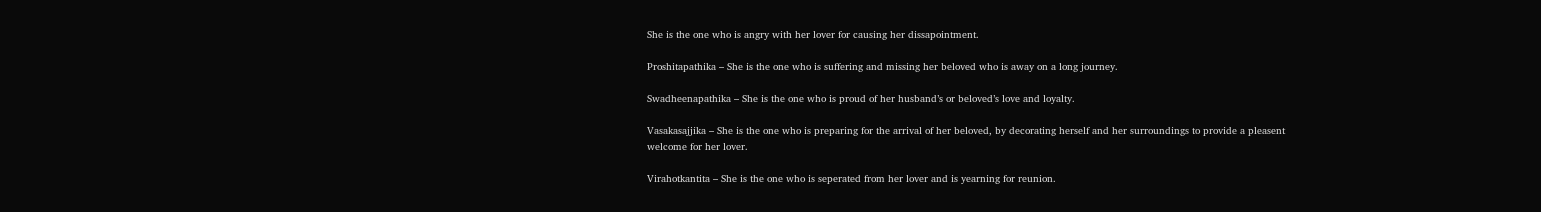She is the one who is angry with her lover for causing her dissapointment.

Proshitapathika – She is the one who is suffering and missing her beloved who is away on a long journey.

Swadheenapathika – She is the one who is proud of her husband’s or beloved’s love and loyalty.

Vasakasajjika – She is the one who is preparing for the arrival of her beloved, by decorating herself and her surroundings to provide a pleasent welcome for her lover.

Virahotkantita – She is the one who is seperated from her lover and is yearning for reunion.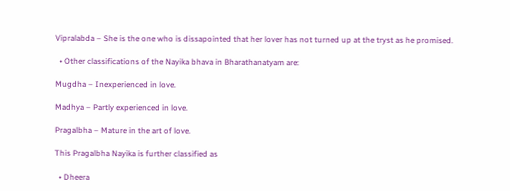Vipralabda – She is the one who is dissapointed that her lover has not turned up at the tryst as he promised.

  • Other classifications of the Nayika bhava in Bharathanatyam are:

Mugdha – Inexperienced in love.

Madhya – Partly experienced in love.

Pragalbha – Mature in the art of love.

This Pragalbha Nayika is further classified as

  • Dheera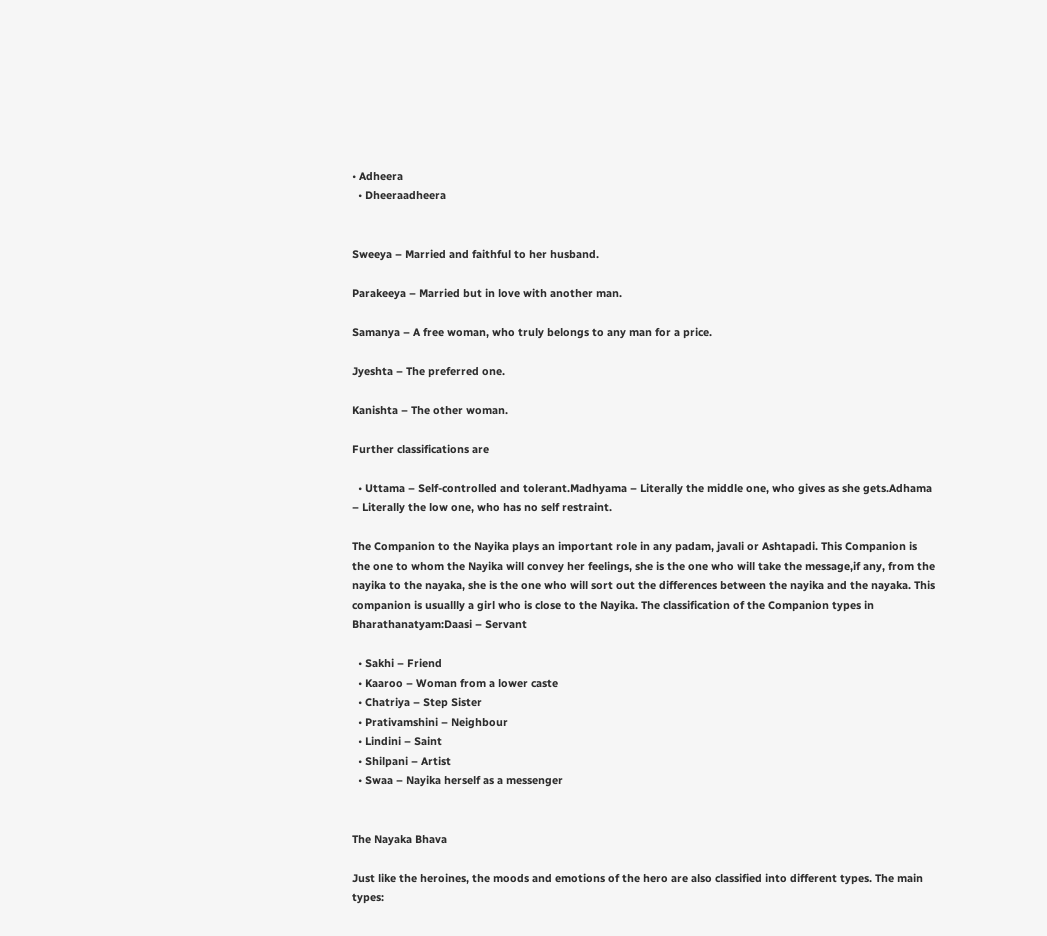• Adheera
  • Dheeraadheera


Sweeya – Married and faithful to her husband.

Parakeeya – Married but in love with another man.

Samanya – A free woman, who truly belongs to any man for a price.

Jyeshta – The preferred one.

Kanishta – The other woman.

Further classifications are

  • Uttama – Self-controlled and tolerant.Madhyama – Literally the middle one, who gives as she gets.Adhama – Literally the low one, who has no self restraint.

The Companion to the Nayika plays an important role in any padam, javali or Ashtapadi. This Companion is the one to whom the Nayika will convey her feelings, she is the one who will take the message,if any, from the nayika to the nayaka, she is the one who will sort out the differences between the nayika and the nayaka. This companion is usuallly a girl who is close to the Nayika. The classification of the Companion types in Bharathanatyam:Daasi – Servant

  • Sakhi – Friend
  • Kaaroo – Woman from a lower caste
  • Chatriya – Step Sister
  • Prativamshini – Neighbour
  • Lindini – Saint
  • Shilpani – Artist
  • Swaa – Nayika herself as a messenger


The Nayaka Bhava

Just like the heroines, the moods and emotions of the hero are also classified into different types. The main types: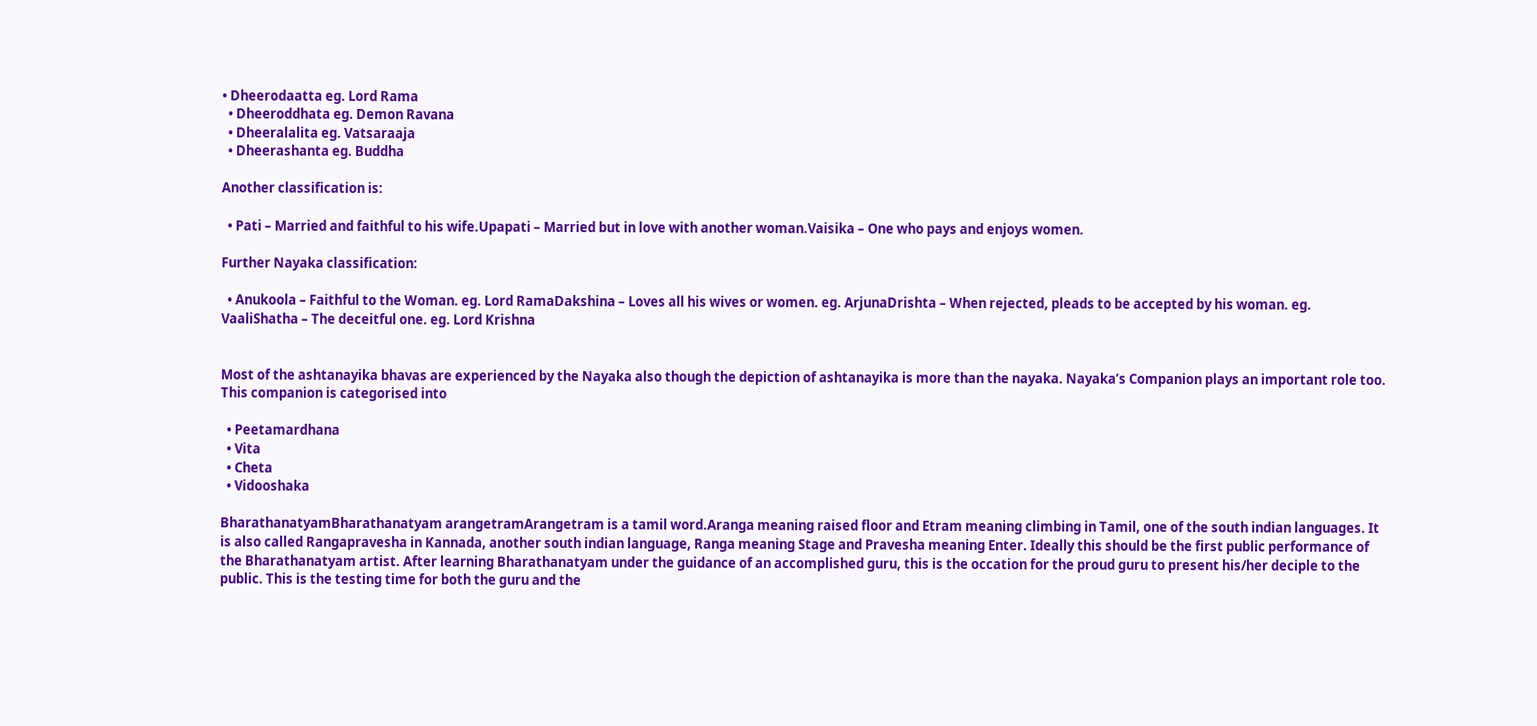• Dheerodaatta eg. Lord Rama
  • Dheeroddhata eg. Demon Ravana
  • Dheeralalita eg. Vatsaraaja
  • Dheerashanta eg. Buddha

Another classification is:

  • Pati – Married and faithful to his wife.Upapati – Married but in love with another woman.Vaisika – One who pays and enjoys women.

Further Nayaka classification:

  • Anukoola – Faithful to the Woman. eg. Lord RamaDakshina – Loves all his wives or women. eg. ArjunaDrishta – When rejected, pleads to be accepted by his woman. eg. VaaliShatha – The deceitful one. eg. Lord Krishna


Most of the ashtanayika bhavas are experienced by the Nayaka also though the depiction of ashtanayika is more than the nayaka. Nayaka’s Companion plays an important role too. This companion is categorised into

  • Peetamardhana
  • Vita
  • Cheta
  • Vidooshaka

BharathanatyamBharathanatyam arangetramArangetram is a tamil word.Aranga meaning raised floor and Etram meaning climbing in Tamil, one of the south indian languages. It is also called Rangapravesha in Kannada, another south indian language, Ranga meaning Stage and Pravesha meaning Enter. Ideally this should be the first public performance of the Bharathanatyam artist. After learning Bharathanatyam under the guidance of an accomplished guru, this is the occation for the proud guru to present his/her deciple to the public. This is the testing time for both the guru and the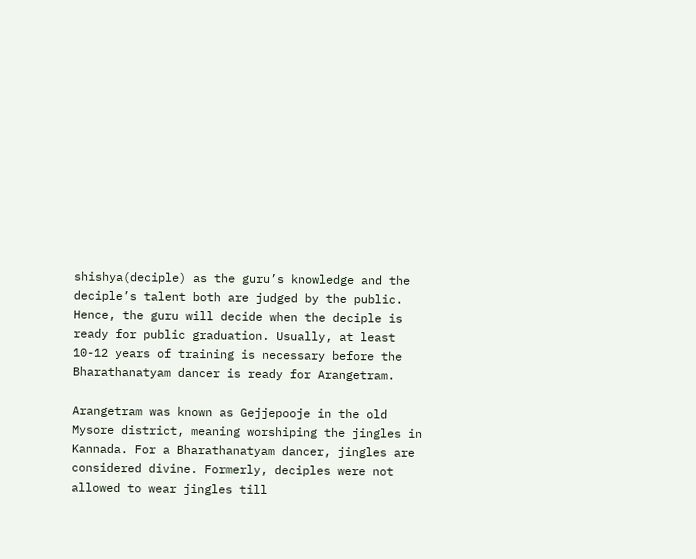shishya(deciple) as the guru’s knowledge and the deciple’s talent both are judged by the public. Hence, the guru will decide when the deciple is ready for public graduation. Usually, at least 10-12 years of training is necessary before the Bharathanatyam dancer is ready for Arangetram.

Arangetram was known as Gejjepooje in the old Mysore district, meaning worshiping the jingles in Kannada. For a Bharathanatyam dancer, jingles are considered divine. Formerly, deciples were not allowed to wear jingles till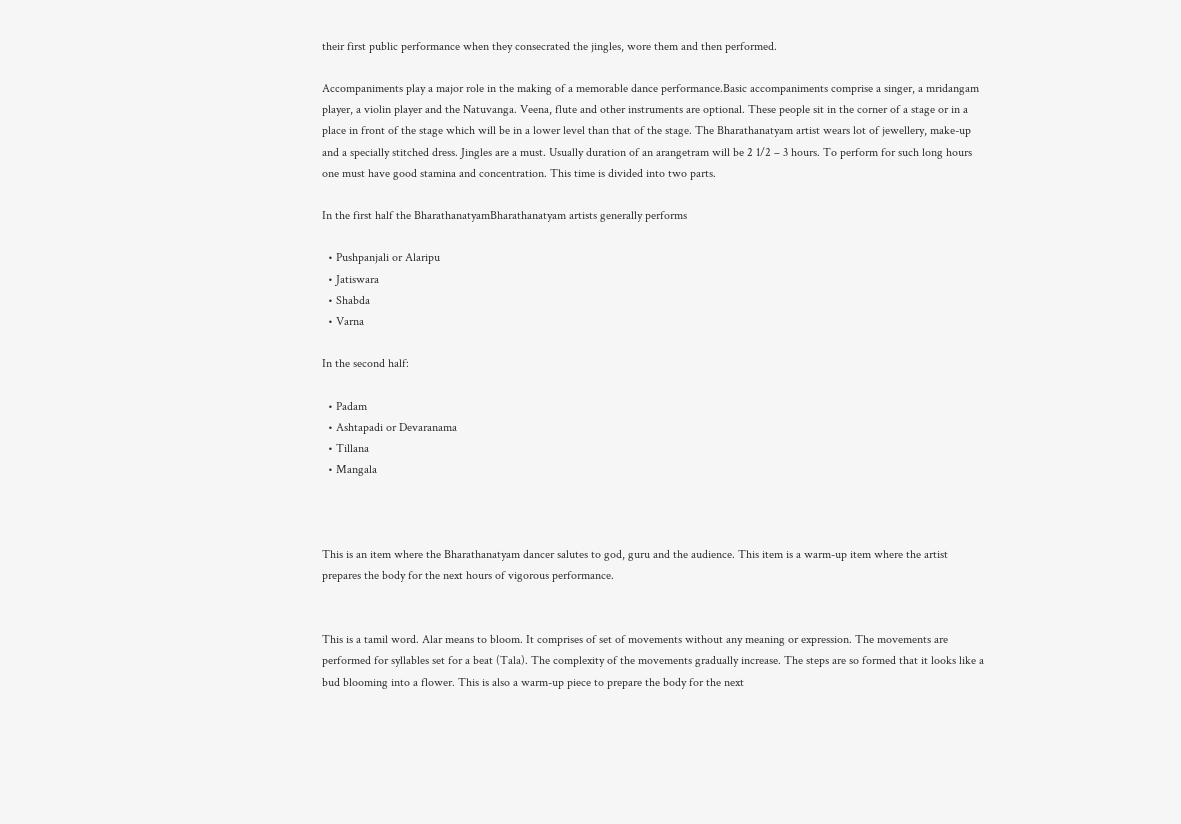their first public performance when they consecrated the jingles, wore them and then performed.

Accompaniments play a major role in the making of a memorable dance performance.Basic accompaniments comprise a singer, a mridangam player, a violin player and the Natuvanga. Veena, flute and other instruments are optional. These people sit in the corner of a stage or in a place in front of the stage which will be in a lower level than that of the stage. The Bharathanatyam artist wears lot of jewellery, make-up and a specially stitched dress. Jingles are a must. Usually duration of an arangetram will be 2 1/2 – 3 hours. To perform for such long hours one must have good stamina and concentration. This time is divided into two parts.

In the first half the BharathanatyamBharathanatyam artists generally performs

  • Pushpanjali or Alaripu
  • Jatiswara
  • Shabda
  • Varna

In the second half:

  • Padam
  • Ashtapadi or Devaranama
  • Tillana
  • Mangala



This is an item where the Bharathanatyam dancer salutes to god, guru and the audience. This item is a warm-up item where the artist prepares the body for the next hours of vigorous performance.


This is a tamil word. Alar means to bloom. It comprises of set of movements without any meaning or expression. The movements are performed for syllables set for a beat (Tala). The complexity of the movements gradually increase. The steps are so formed that it looks like a bud blooming into a flower. This is also a warm-up piece to prepare the body for the next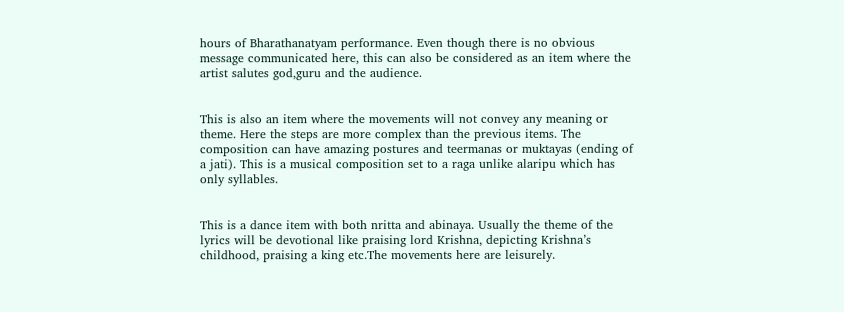hours of Bharathanatyam performance. Even though there is no obvious message communicated here, this can also be considered as an item where the artist salutes god,guru and the audience.


This is also an item where the movements will not convey any meaning or theme. Here the steps are more complex than the previous items. The composition can have amazing postures and teermanas or muktayas (ending of a jati). This is a musical composition set to a raga unlike alaripu which has only syllables.


This is a dance item with both nritta and abinaya. Usually the theme of the lyrics will be devotional like praising lord Krishna, depicting Krishna’s childhood, praising a king etc.The movements here are leisurely.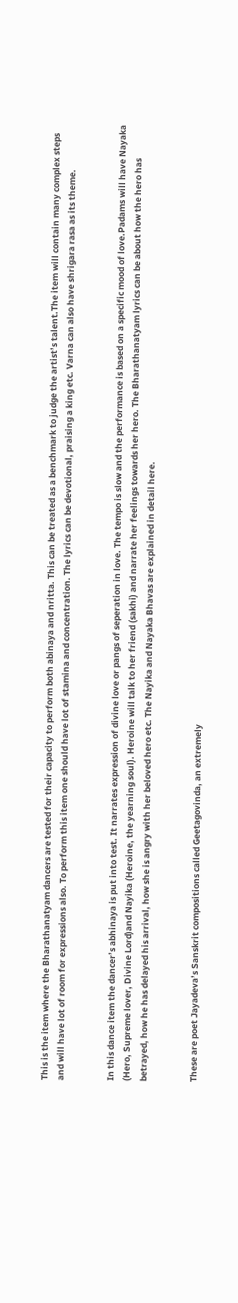This is the item where the Bharathanatyam dancers are tested for their capacity to perform both abinaya and nritta. This can be treated as a benchmark to judge the artist’s talent.The item will contain many complex steps and will have lot of room for expressions also. To perform this item one should have lot of stamina and concentration. The lyrics can be devotional, praising a king etc. Varna can also have shrigara rasa as its theme.


In this dance item the dancer’s abhinaya is put into test. It narrates expression of divine love or pangs of seperation in love. The tempo is slow and the performance is based on a specific mood of love.Padams will have Nayaka (Hero, Supreme lover, Divine Lord)and Nayika (Heroine, the yearning soul). Heroine will talk to her friend (sakhi) and narrate her feelings towards her hero. The Bharathanatyam lyrics can be about how the hero has betrayed, how he has delayed his arrival, how she is angry with her beloved hero etc. The Nayika and Nayaka Bhavas are explained in detail here.


These are poet Jayadeva’s Sanskrit compositions called Geetagovinda, an extremely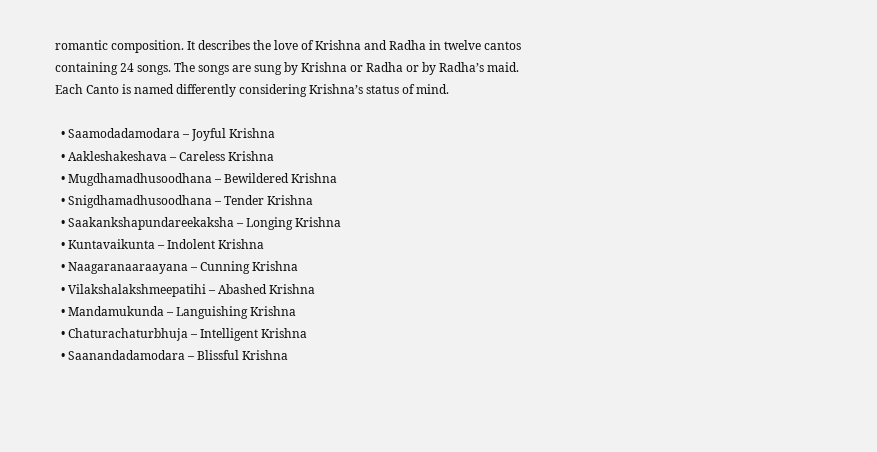romantic composition. It describes the love of Krishna and Radha in twelve cantos containing 24 songs. The songs are sung by Krishna or Radha or by Radha’s maid. Each Canto is named differently considering Krishna’s status of mind.

  • Saamodadamodara – Joyful Krishna
  • Aakleshakeshava – Careless Krishna
  • Mugdhamadhusoodhana – Bewildered Krishna
  • Snigdhamadhusoodhana – Tender Krishna
  • Saakankshapundareekaksha – Longing Krishna
  • Kuntavaikunta – Indolent Krishna
  • Naagaranaaraayana – Cunning Krishna
  • Vilakshalakshmeepatihi – Abashed Krishna
  • Mandamukunda – Languishing Krishna
  • Chaturachaturbhuja – Intelligent Krishna
  • Saanandadamodara – Blissful Krishna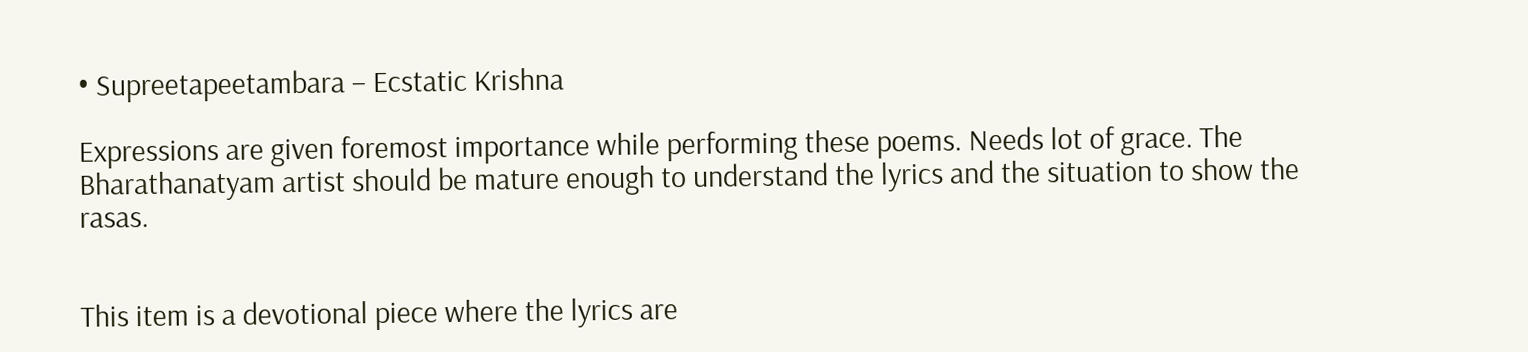• Supreetapeetambara – Ecstatic Krishna

Expressions are given foremost importance while performing these poems. Needs lot of grace. The Bharathanatyam artist should be mature enough to understand the lyrics and the situation to show the rasas.


This item is a devotional piece where the lyrics are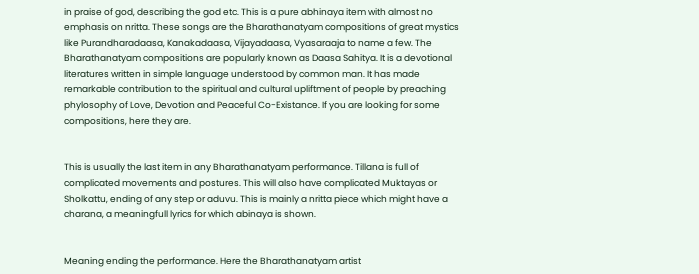in praise of god, describing the god etc. This is a pure abhinaya item with almost no emphasis on nritta. These songs are the Bharathanatyam compositions of great mystics like Purandharadaasa, Kanakadaasa, Vijayadaasa, Vyasaraaja to name a few. The Bharathanatyam compositions are popularly known as Daasa Sahitya. It is a devotional literatures written in simple language understood by common man. It has made remarkable contribution to the spiritual and cultural upliftment of people by preaching phylosophy of Love, Devotion and Peaceful Co-Existance. If you are looking for some compositions, here they are.


This is usually the last item in any Bharathanatyam performance. Tillana is full of complicated movements and postures. This will also have complicated Muktayas or Sholkattu, ending of any step or aduvu. This is mainly a nritta piece which might have a charana, a meaningfull lyrics for which abinaya is shown.


Meaning ending the performance. Here the Bharathanatyam artist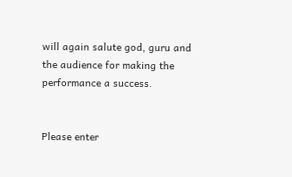will again salute god, guru and the audience for making the performance a success.


Please enter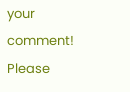your comment!
Please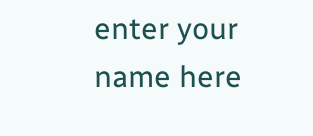enter your name here